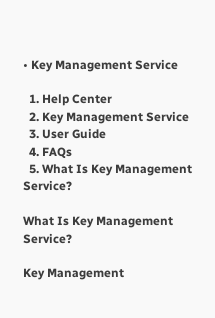• Key Management Service

  1. Help Center
  2. Key Management Service
  3. User Guide
  4. FAQs
  5. What Is Key Management Service?

What Is Key Management Service?

Key Management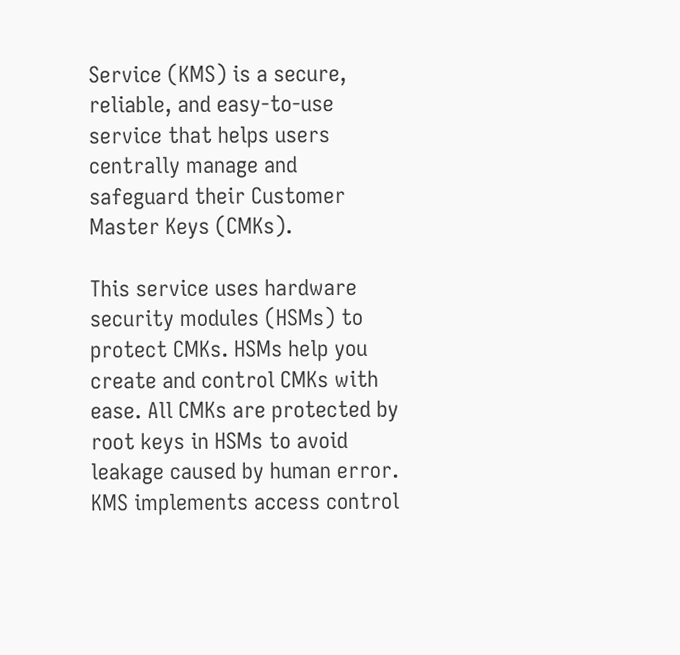Service (KMS) is a secure, reliable, and easy-to-use service that helps users centrally manage and safeguard their Customer Master Keys (CMKs).

This service uses hardware security modules (HSMs) to protect CMKs. HSMs help you create and control CMKs with ease. All CMKs are protected by root keys in HSMs to avoid leakage caused by human error. KMS implements access control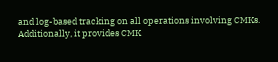and log-based tracking on all operations involving CMKs. Additionally, it provides CMK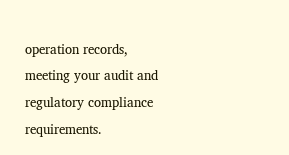operation records, meeting your audit and regulatory compliance requirements.